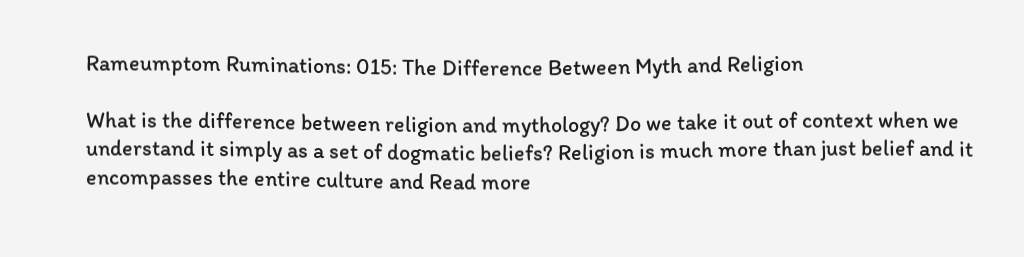Rameumptom Ruminations: 015: The Difference Between Myth and Religion

What is the difference between religion and mythology? Do we take it out of context when we understand it simply as a set of dogmatic beliefs? Religion is much more than just belief and it encompasses the entire culture and Read more